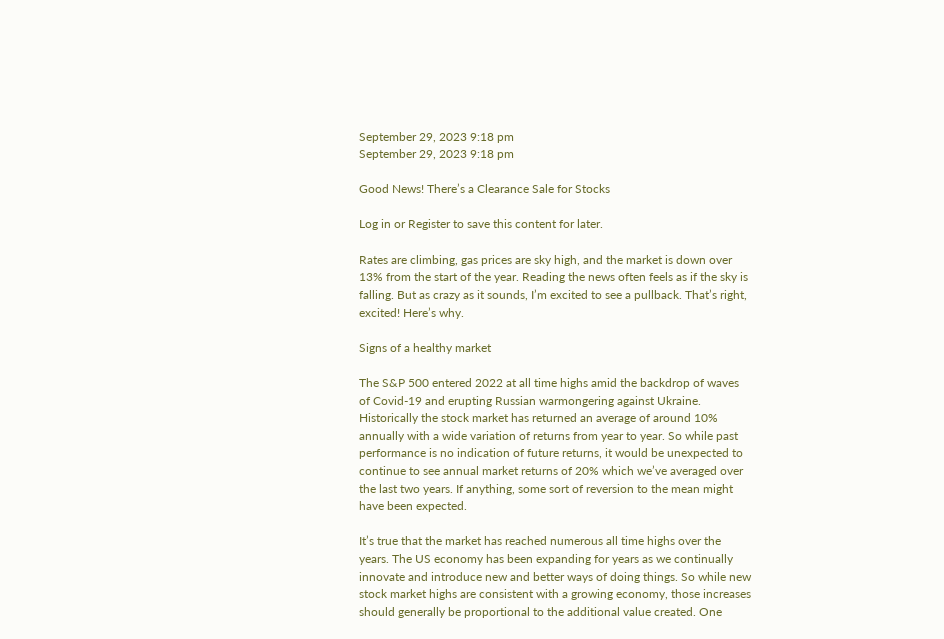September 29, 2023 9:18 pm
September 29, 2023 9:18 pm

Good News! There’s a Clearance Sale for Stocks

Log in or Register to save this content for later.

Rates are climbing, gas prices are sky high, and the market is down over 13% from the start of the year. Reading the news often feels as if the sky is falling. But as crazy as it sounds, I’m excited to see a pullback. That’s right, excited! Here’s why.

Signs of a healthy market

The S&P 500 entered 2022 at all time highs amid the backdrop of waves of Covid-19 and erupting Russian warmongering against Ukraine. Historically the stock market has returned an average of around 10% annually with a wide variation of returns from year to year. So while past performance is no indication of future returns, it would be unexpected to continue to see annual market returns of 20% which we’ve averaged over the last two years. If anything, some sort of reversion to the mean might have been expected.

It’s true that the market has reached numerous all time highs over the years. The US economy has been expanding for years as we continually innovate and introduce new and better ways of doing things. So while new stock market highs are consistent with a growing economy, those increases should generally be proportional to the additional value created. One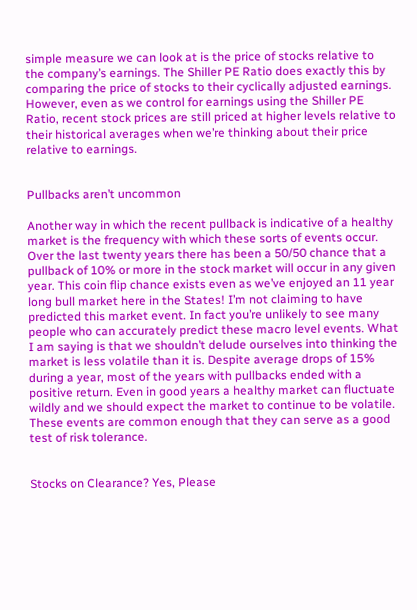simple measure we can look at is the price of stocks relative to the company’s earnings. The Shiller PE Ratio does exactly this by comparing the price of stocks to their cyclically adjusted earnings. However, even as we control for earnings using the Shiller PE Ratio, recent stock prices are still priced at higher levels relative to their historical averages when we’re thinking about their price relative to earnings.


Pullbacks aren’t uncommon

Another way in which the recent pullback is indicative of a healthy market is the frequency with which these sorts of events occur. Over the last twenty years there has been a 50/50 chance that a pullback of 10% or more in the stock market will occur in any given year. This coin flip chance exists even as we’ve enjoyed an 11 year long bull market here in the States! I’m not claiming to have predicted this market event. In fact you’re unlikely to see many people who can accurately predict these macro level events. What I am saying is that we shouldn’t delude ourselves into thinking the market is less volatile than it is. Despite average drops of 15% during a year, most of the years with pullbacks ended with a positive return. Even in good years a healthy market can fluctuate wildly and we should expect the market to continue to be volatile. These events are common enough that they can serve as a good test of risk tolerance.


Stocks on Clearance? Yes, Please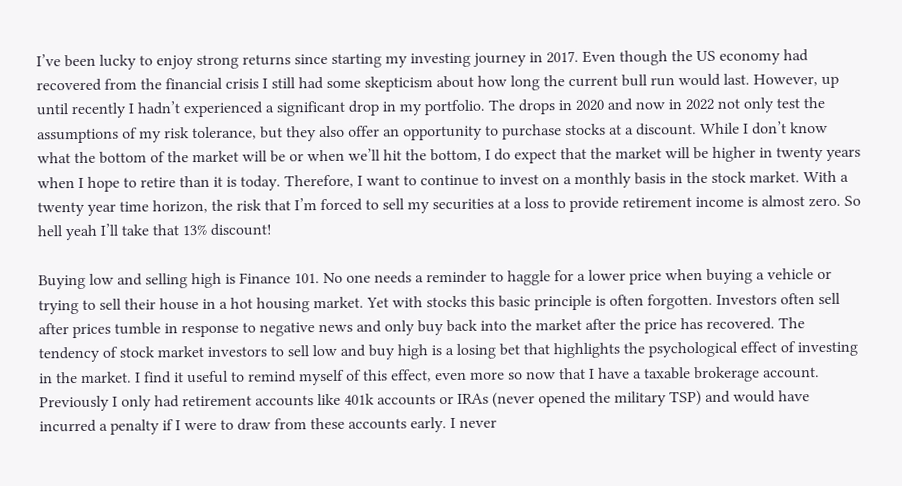I’ve been lucky to enjoy strong returns since starting my investing journey in 2017. Even though the US economy had recovered from the financial crisis I still had some skepticism about how long the current bull run would last. However, up until recently I hadn’t experienced a significant drop in my portfolio. The drops in 2020 and now in 2022 not only test the assumptions of my risk tolerance, but they also offer an opportunity to purchase stocks at a discount. While I don’t know what the bottom of the market will be or when we’ll hit the bottom, I do expect that the market will be higher in twenty years when I hope to retire than it is today. Therefore, I want to continue to invest on a monthly basis in the stock market. With a twenty year time horizon, the risk that I’m forced to sell my securities at a loss to provide retirement income is almost zero. So hell yeah I’ll take that 13% discount!

Buying low and selling high is Finance 101. No one needs a reminder to haggle for a lower price when buying a vehicle or trying to sell their house in a hot housing market. Yet with stocks this basic principle is often forgotten. Investors often sell after prices tumble in response to negative news and only buy back into the market after the price has recovered. The tendency of stock market investors to sell low and buy high is a losing bet that highlights the psychological effect of investing in the market. I find it useful to remind myself of this effect, even more so now that I have a taxable brokerage account. Previously I only had retirement accounts like 401k accounts or IRAs (never opened the military TSP) and would have incurred a penalty if I were to draw from these accounts early. I never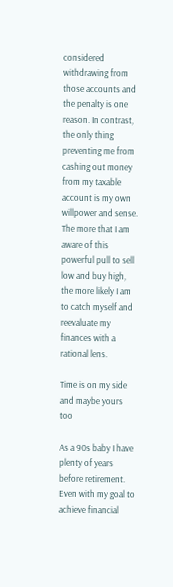considered withdrawing from those accounts and the penalty is one reason. In contrast, the only thing preventing me from cashing out money from my taxable account is my own willpower and sense. The more that I am aware of this powerful pull to sell low and buy high, the more likely I am to catch myself and reevaluate my finances with a rational lens.

Time is on my side and maybe yours too

As a 90s baby I have plenty of years before retirement. Even with my goal to achieve financial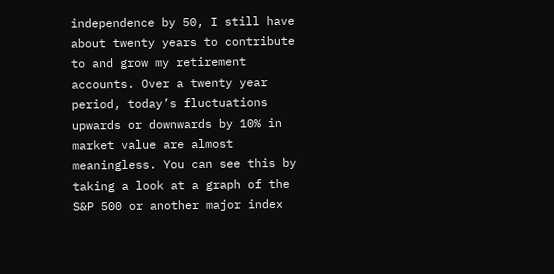independence by 50, I still have about twenty years to contribute to and grow my retirement accounts. Over a twenty year period, today’s fluctuations upwards or downwards by 10% in market value are almost meaningless. You can see this by taking a look at a graph of the S&P 500 or another major index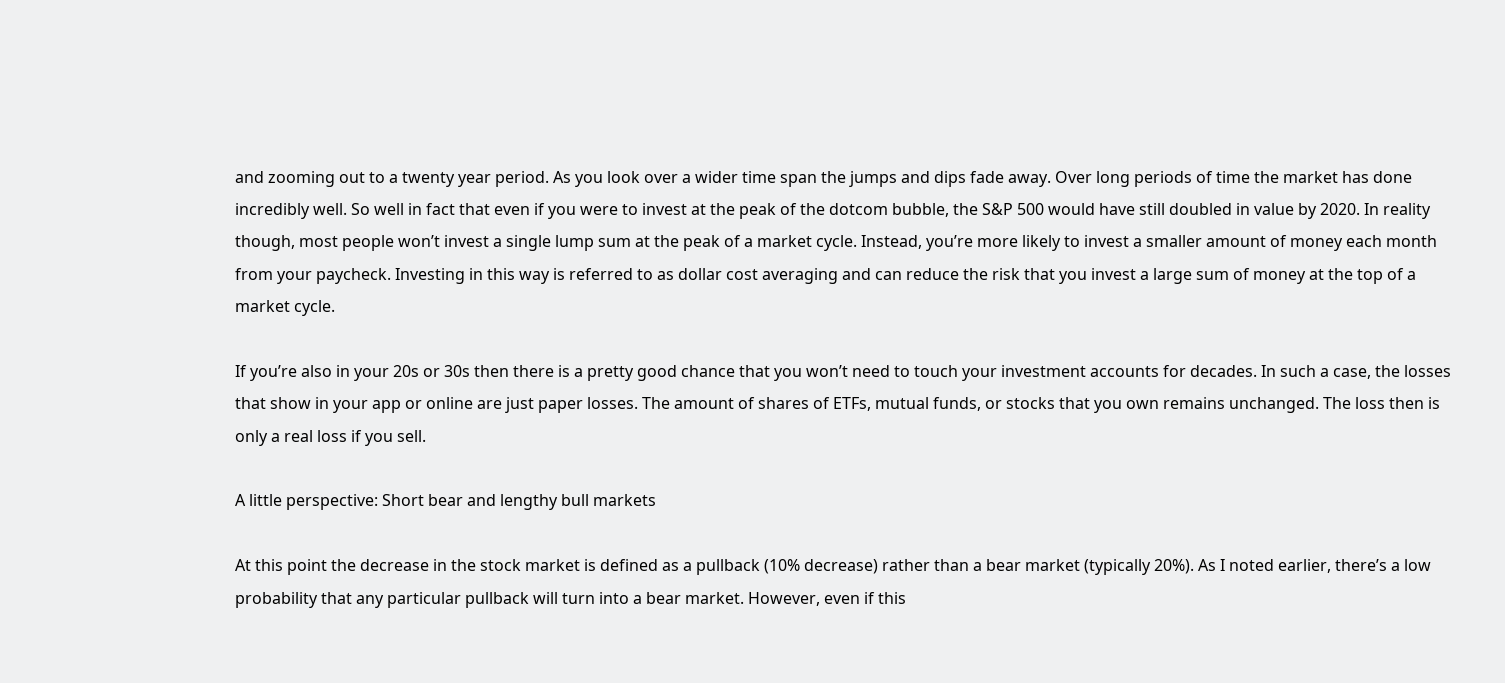and zooming out to a twenty year period. As you look over a wider time span the jumps and dips fade away. Over long periods of time the market has done incredibly well. So well in fact that even if you were to invest at the peak of the dotcom bubble, the S&P 500 would have still doubled in value by 2020. In reality though, most people won’t invest a single lump sum at the peak of a market cycle. Instead, you’re more likely to invest a smaller amount of money each month from your paycheck. Investing in this way is referred to as dollar cost averaging and can reduce the risk that you invest a large sum of money at the top of a market cycle.

If you’re also in your 20s or 30s then there is a pretty good chance that you won’t need to touch your investment accounts for decades. In such a case, the losses that show in your app or online are just paper losses. The amount of shares of ETFs, mutual funds, or stocks that you own remains unchanged. The loss then is only a real loss if you sell.

A little perspective: Short bear and lengthy bull markets

At this point the decrease in the stock market is defined as a pullback (10% decrease) rather than a bear market (typically 20%). As I noted earlier, there’s a low probability that any particular pullback will turn into a bear market. However, even if this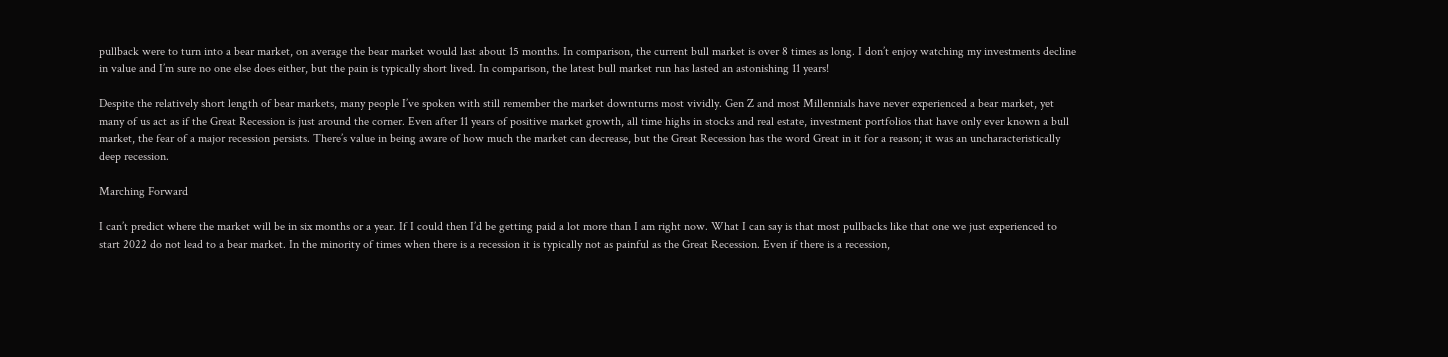pullback were to turn into a bear market, on average the bear market would last about 15 months. In comparison, the current bull market is over 8 times as long. I don’t enjoy watching my investments decline in value and I’m sure no one else does either, but the pain is typically short lived. In comparison, the latest bull market run has lasted an astonishing 11 years!

Despite the relatively short length of bear markets, many people I’ve spoken with still remember the market downturns most vividly. Gen Z and most Millennials have never experienced a bear market, yet many of us act as if the Great Recession is just around the corner. Even after 11 years of positive market growth, all time highs in stocks and real estate, investment portfolios that have only ever known a bull market, the fear of a major recession persists. There’s value in being aware of how much the market can decrease, but the Great Recession has the word Great in it for a reason; it was an uncharacteristically deep recession.

Marching Forward

I can’t predict where the market will be in six months or a year. If I could then I’d be getting paid a lot more than I am right now. What I can say is that most pullbacks like that one we just experienced to start 2022 do not lead to a bear market. In the minority of times when there is a recession it is typically not as painful as the Great Recession. Even if there is a recession,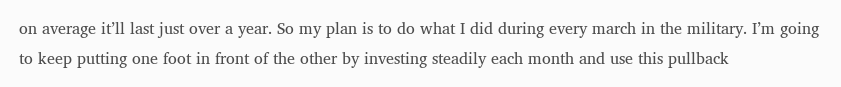on average it’ll last just over a year. So my plan is to do what I did during every march in the military. I’m going to keep putting one foot in front of the other by investing steadily each month and use this pullback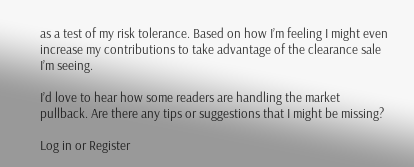as a test of my risk tolerance. Based on how I’m feeling I might even increase my contributions to take advantage of the clearance sale I’m seeing.

I’d love to hear how some readers are handling the market pullback. Are there any tips or suggestions that I might be missing?

Log in or Register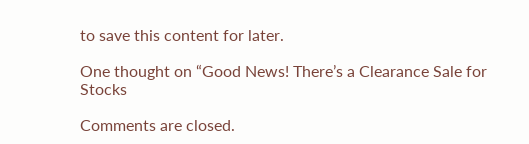to save this content for later.

One thought on “Good News! There’s a Clearance Sale for Stocks

Comments are closed.